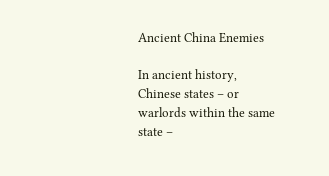Ancient China Enemies

In ancient history, Chinese states – or warlords within the same state –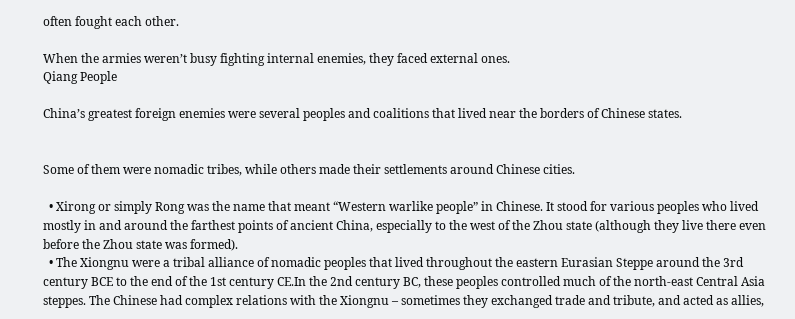often fought each other.

When the armies weren’t busy fighting internal enemies, they faced external ones.
Qiang People

China’s greatest foreign enemies were several peoples and coalitions that lived near the borders of Chinese states.


Some of them were nomadic tribes, while others made their settlements around Chinese cities.

  • Xirong or simply Rong was the name that meant “Western warlike people” in Chinese. It stood for various peoples who lived mostly in and around the farthest points of ancient China, especially to the west of the Zhou state (although they live there even before the Zhou state was formed).
  • The Xiongnu were a tribal alliance of nomadic peoples that lived throughout the eastern Eurasian Steppe around the 3rd century BCE to the end of the 1st century CE.In the 2nd century BC, these peoples controlled much of the north-east Central Asia steppes. The Chinese had complex relations with the Xiongnu – sometimes they exchanged trade and tribute, and acted as allies,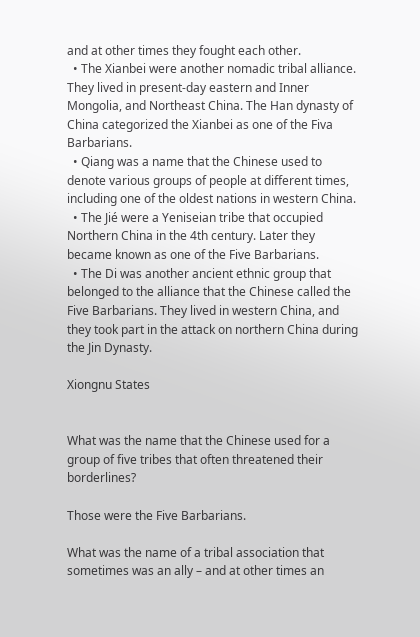and at other times they fought each other.
  • The Xianbei were another nomadic tribal alliance. They lived in present-day eastern and Inner Mongolia, and Northeast China. The Han dynasty of China categorized the Xianbei as one of the Fiva Barbarians.
  • Qiang was a name that the Chinese used to denote various groups of people at different times, including one of the oldest nations in western China.
  • The Jié were a Yeniseian tribe that occupied Northern China in the 4th century. Later they became known as one of the Five Barbarians.
  • The Di was another ancient ethnic group that belonged to the alliance that the Chinese called the Five Barbarians. They lived in western China, and they took part in the attack on northern China during the Jin Dynasty.

Xiongnu States


What was the name that the Chinese used for a group of five tribes that often threatened their borderlines?

Those were the Five Barbarians.

What was the name of a tribal association that sometimes was an ally – and at other times an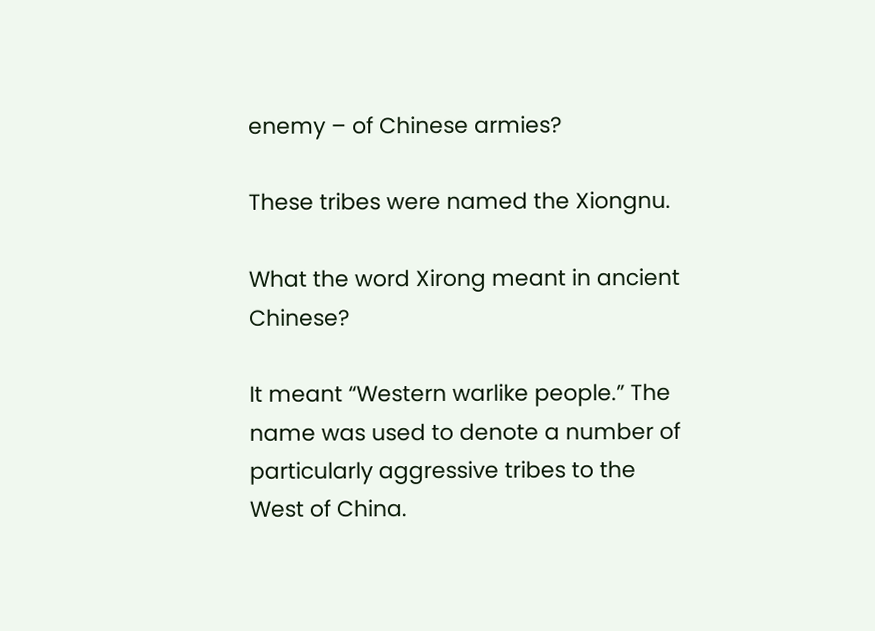enemy – of Chinese armies?

These tribes were named the Xiongnu.

What the word Xirong meant in ancient Chinese?

It meant “Western warlike people.” The name was used to denote a number of particularly aggressive tribes to the West of China.